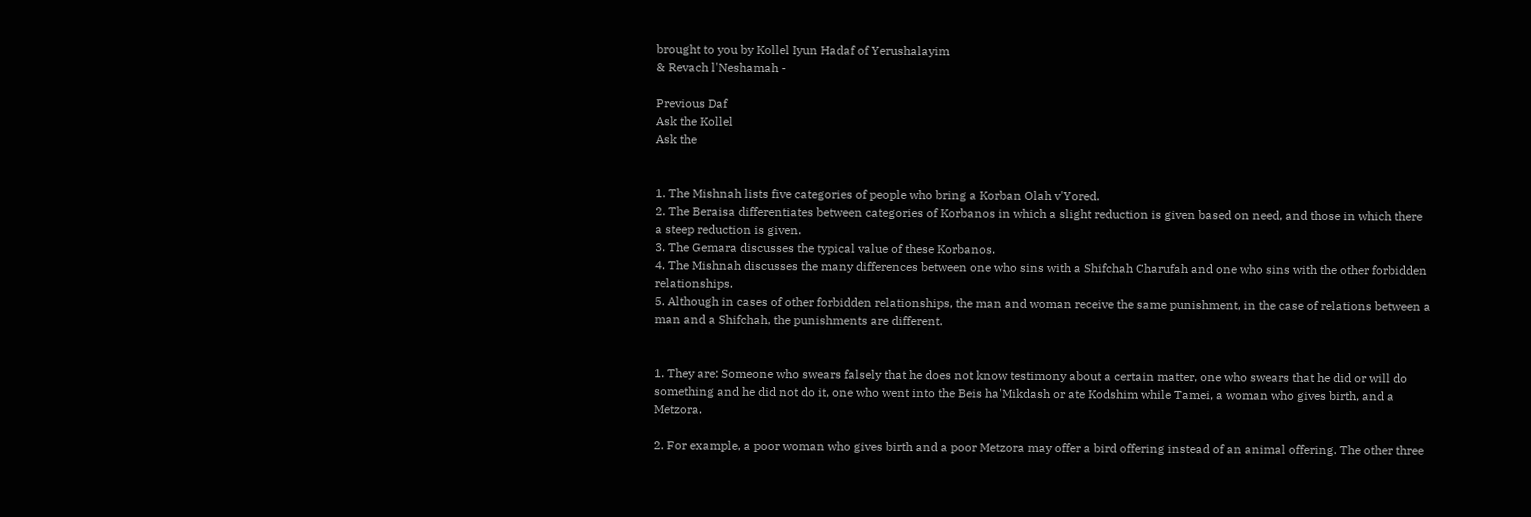brought to you by Kollel Iyun Hadaf of Yerushalayim
& Revach l'Neshamah -

Previous Daf
Ask the Kollel
Ask the


1. The Mishnah lists five categories of people who bring a Korban Olah v'Yored.
2. The Beraisa differentiates between categories of Korbanos in which a slight reduction is given based on need, and those in which there a steep reduction is given.
3. The Gemara discusses the typical value of these Korbanos.
4. The Mishnah discusses the many differences between one who sins with a Shifchah Charufah and one who sins with the other forbidden relationships.
5. Although in cases of other forbidden relationships, the man and woman receive the same punishment, in the case of relations between a man and a Shifchah, the punishments are different.


1. They are: Someone who swears falsely that he does not know testimony about a certain matter, one who swears that he did or will do something and he did not do it, one who went into the Beis ha'Mikdash or ate Kodshim while Tamei, a woman who gives birth, and a Metzora.

2. For example, a poor woman who gives birth and a poor Metzora may offer a bird offering instead of an animal offering. The other three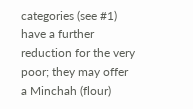categories (see #1) have a further reduction for the very poor; they may offer a Minchah (flour)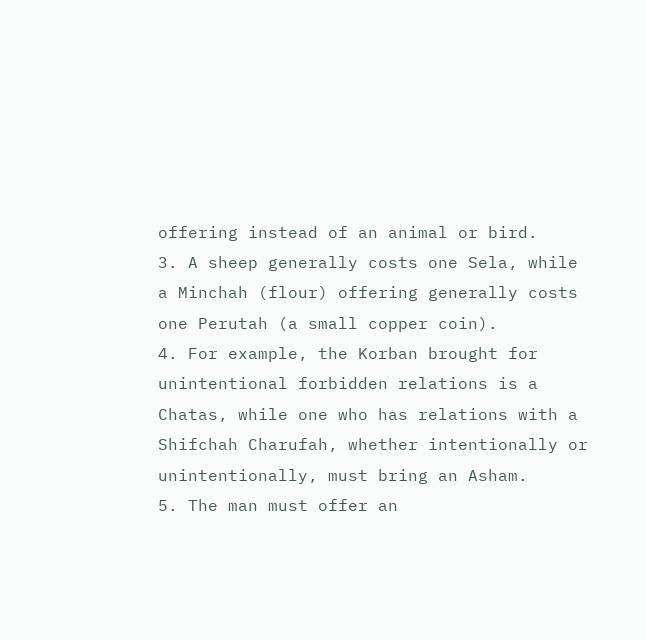offering instead of an animal or bird.
3. A sheep generally costs one Sela, while a Minchah (flour) offering generally costs one Perutah (a small copper coin).
4. For example, the Korban brought for unintentional forbidden relations is a Chatas, while one who has relations with a Shifchah Charufah, whether intentionally or unintentionally, must bring an Asham.
5. The man must offer an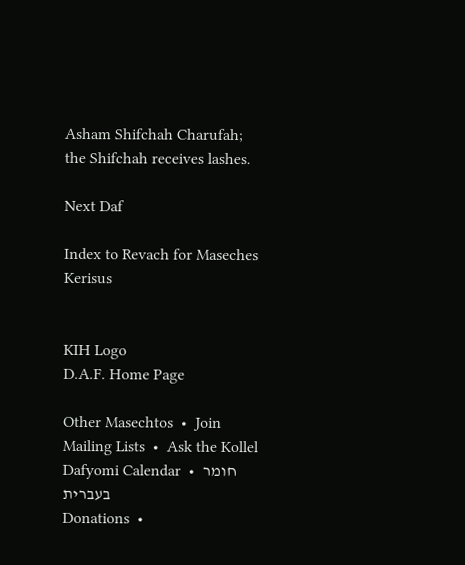Asham Shifchah Charufah; the Shifchah receives lashes.

Next Daf

Index to Revach for Maseches Kerisus


KIH Logo
D.A.F. Home Page

Other Masechtos  •  Join Mailing Lists  •  Ask the Kollel
Dafyomi Calendar  •  חומר בעברית
Donations  •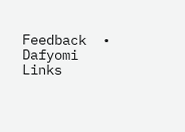Feedback  •  Dafyomi Links